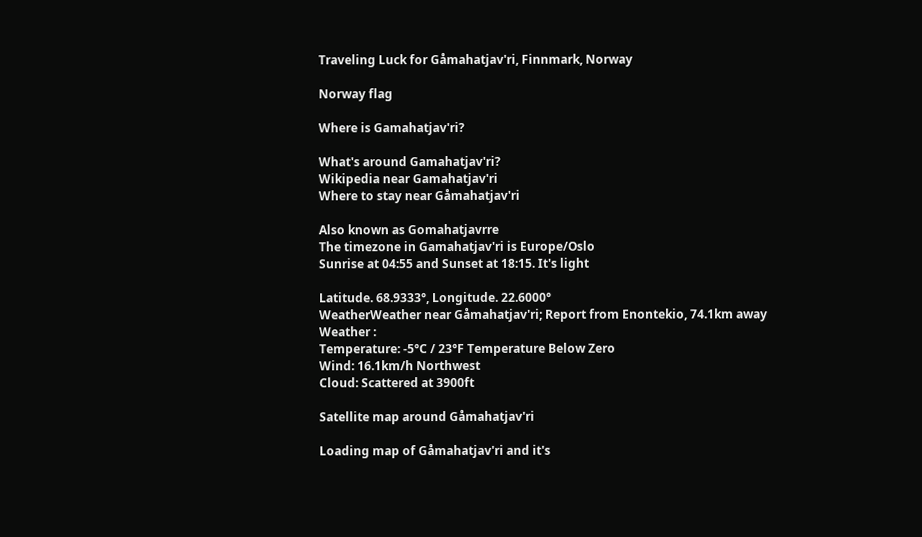Traveling Luck for Gåmahatjav'ri, Finnmark, Norway

Norway flag

Where is Gamahatjav'ri?

What's around Gamahatjav'ri?
Wikipedia near Gamahatjav'ri
Where to stay near Gåmahatjav'ri

Also known as Gomahatjavrre
The timezone in Gamahatjav'ri is Europe/Oslo
Sunrise at 04:55 and Sunset at 18:15. It's light

Latitude. 68.9333°, Longitude. 22.6000°
WeatherWeather near Gåmahatjav'ri; Report from Enontekio, 74.1km away
Weather :
Temperature: -5°C / 23°F Temperature Below Zero
Wind: 16.1km/h Northwest
Cloud: Scattered at 3900ft

Satellite map around Gåmahatjav'ri

Loading map of Gåmahatjav'ri and it's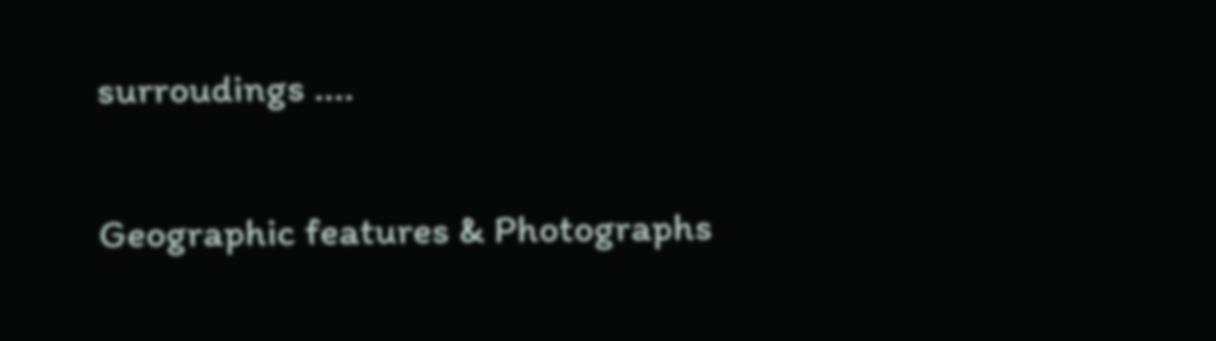surroudings ....

Geographic features & Photographs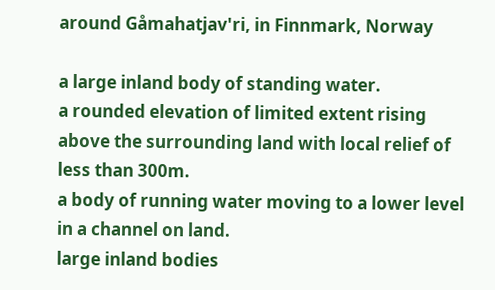around Gåmahatjav'ri, in Finnmark, Norway

a large inland body of standing water.
a rounded elevation of limited extent rising above the surrounding land with local relief of less than 300m.
a body of running water moving to a lower level in a channel on land.
large inland bodies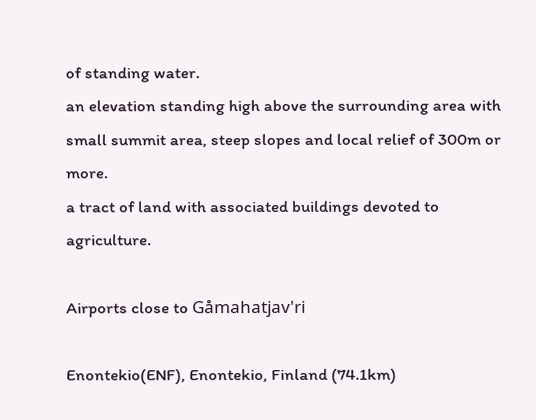of standing water.
an elevation standing high above the surrounding area with small summit area, steep slopes and local relief of 300m or more.
a tract of land with associated buildings devoted to agriculture.

Airports close to Gåmahatjav'ri

Enontekio(ENF), Enontekio, Finland (74.1km)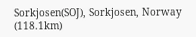Sorkjosen(SOJ), Sorkjosen, Norway (118.1km)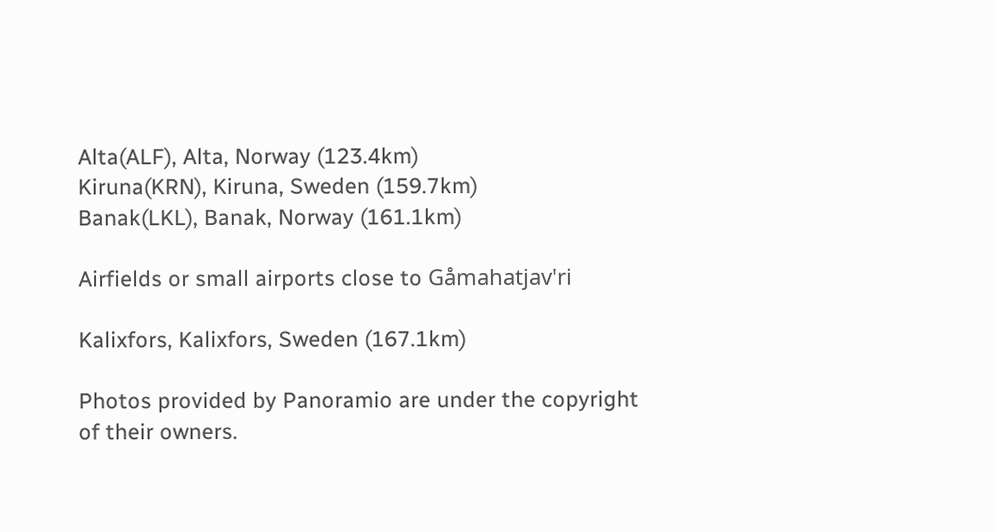Alta(ALF), Alta, Norway (123.4km)
Kiruna(KRN), Kiruna, Sweden (159.7km)
Banak(LKL), Banak, Norway (161.1km)

Airfields or small airports close to Gåmahatjav'ri

Kalixfors, Kalixfors, Sweden (167.1km)

Photos provided by Panoramio are under the copyright of their owners.